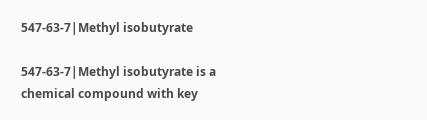547-63-7|Methyl isobutyrate

547-63-7|Methyl isobutyrate is a chemical compound with key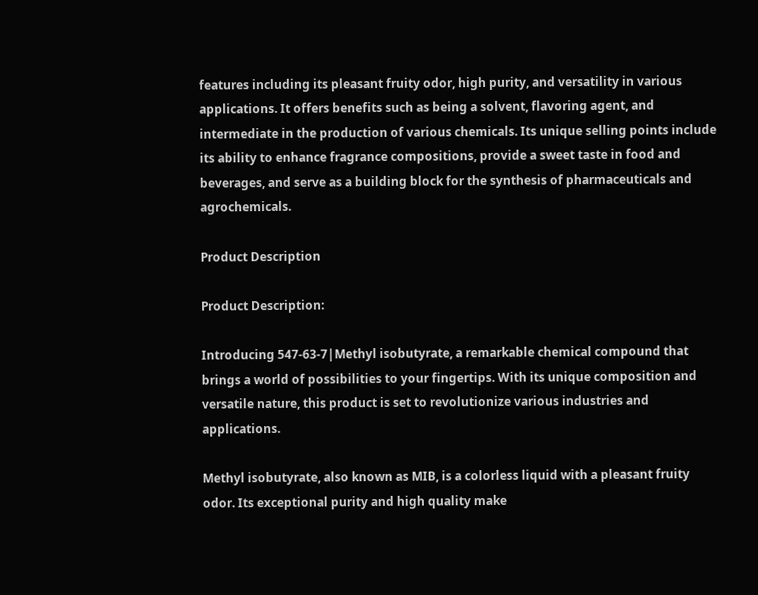features including its pleasant fruity odor, high purity, and versatility in various applications. It offers benefits such as being a solvent, flavoring agent, and intermediate in the production of various chemicals. Its unique selling points include its ability to enhance fragrance compositions, provide a sweet taste in food and beverages, and serve as a building block for the synthesis of pharmaceuticals and agrochemicals.

Product Description

Product Description:

Introducing 547-63-7|Methyl isobutyrate, a remarkable chemical compound that brings a world of possibilities to your fingertips. With its unique composition and versatile nature, this product is set to revolutionize various industries and applications.

Methyl isobutyrate, also known as MIB, is a colorless liquid with a pleasant fruity odor. Its exceptional purity and high quality make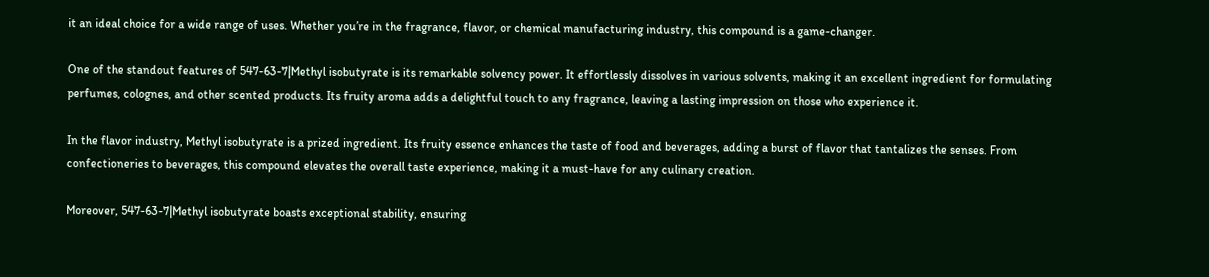it an ideal choice for a wide range of uses. Whether you’re in the fragrance, flavor, or chemical manufacturing industry, this compound is a game-changer.

One of the standout features of 547-63-7|Methyl isobutyrate is its remarkable solvency power. It effortlessly dissolves in various solvents, making it an excellent ingredient for formulating perfumes, colognes, and other scented products. Its fruity aroma adds a delightful touch to any fragrance, leaving a lasting impression on those who experience it.

In the flavor industry, Methyl isobutyrate is a prized ingredient. Its fruity essence enhances the taste of food and beverages, adding a burst of flavor that tantalizes the senses. From confectioneries to beverages, this compound elevates the overall taste experience, making it a must-have for any culinary creation.

Moreover, 547-63-7|Methyl isobutyrate boasts exceptional stability, ensuring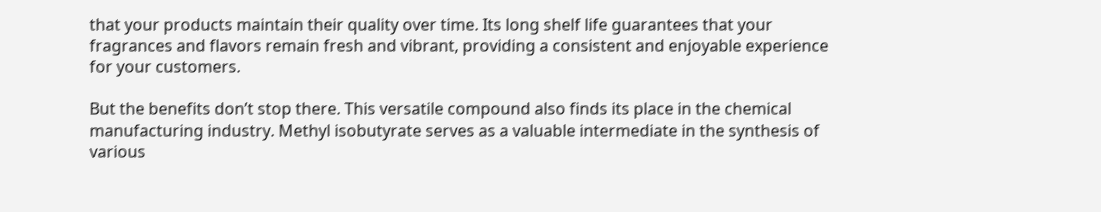that your products maintain their quality over time. Its long shelf life guarantees that your fragrances and flavors remain fresh and vibrant, providing a consistent and enjoyable experience for your customers.

But the benefits don’t stop there. This versatile compound also finds its place in the chemical manufacturing industry. Methyl isobutyrate serves as a valuable intermediate in the synthesis of various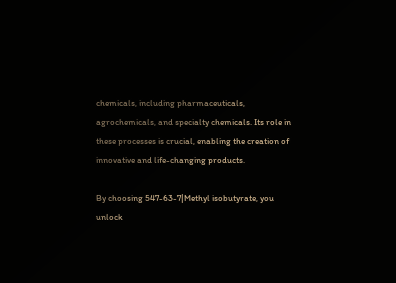chemicals, including pharmaceuticals, agrochemicals, and specialty chemicals. Its role in these processes is crucial, enabling the creation of innovative and life-changing products.

By choosing 547-63-7|Methyl isobutyrate, you unlock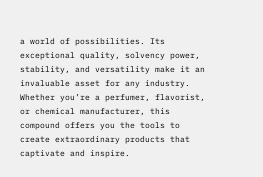a world of possibilities. Its exceptional quality, solvency power, stability, and versatility make it an invaluable asset for any industry. Whether you’re a perfumer, flavorist, or chemical manufacturer, this compound offers you the tools to create extraordinary products that captivate and inspire.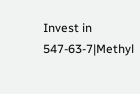Invest in 547-63-7|Methyl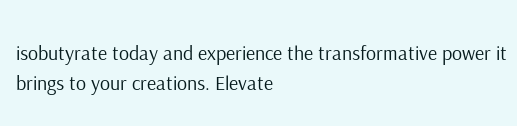isobutyrate today and experience the transformative power it brings to your creations. Elevate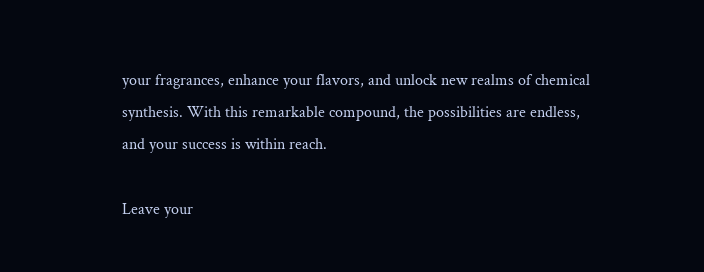your fragrances, enhance your flavors, and unlock new realms of chemical synthesis. With this remarkable compound, the possibilities are endless, and your success is within reach.

Leave your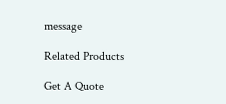message

Related Products

Get A Quote